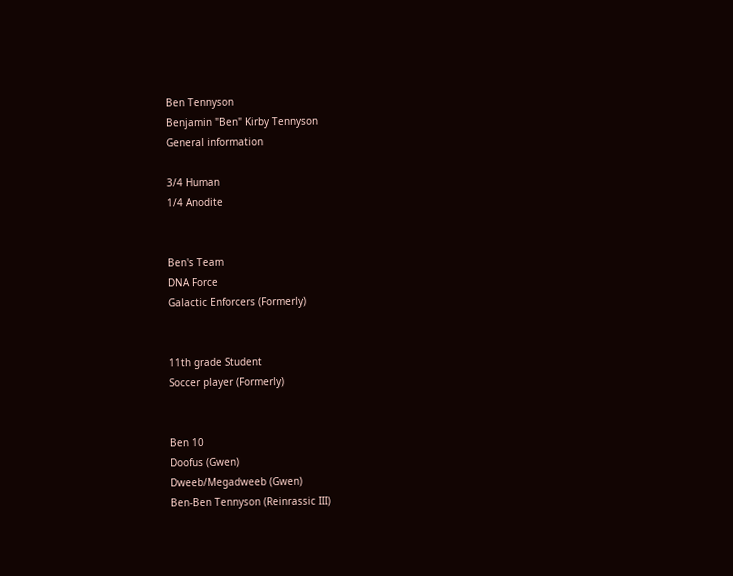Ben Tennyson
Benjamin "Ben" Kirby Tennyson
General information

3/4 Human
1/4 Anodite


Ben's Team
DNA Force
Galactic Enforcers (Formerly)


11th grade Student
Soccer player (Formerly)


Ben 10
Doofus (Gwen)
Dweeb/Megadweeb (Gwen)
Ben-Ben Tennyson (Reinrassic III)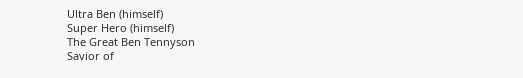Ultra Ben (himself)
Super Hero (himself)
The Great Ben Tennyson
Savior of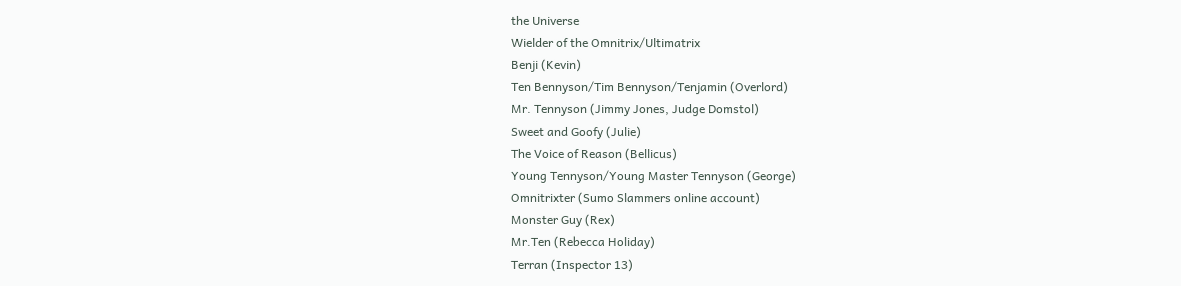the Universe
Wielder of the Omnitrix/Ultimatrix
Benji (Kevin)
Ten Bennyson/Tim Bennyson/Tenjamin (Overlord)
Mr. Tennyson (Jimmy Jones, Judge Domstol)
Sweet and Goofy (Julie)
The Voice of Reason (Bellicus)
Young Tennyson/Young Master Tennyson (George)
Omnitrixter (Sumo Slammers online account)
Monster Guy (Rex)
Mr.Ten (Rebecca Holiday)
Terran (Inspector 13)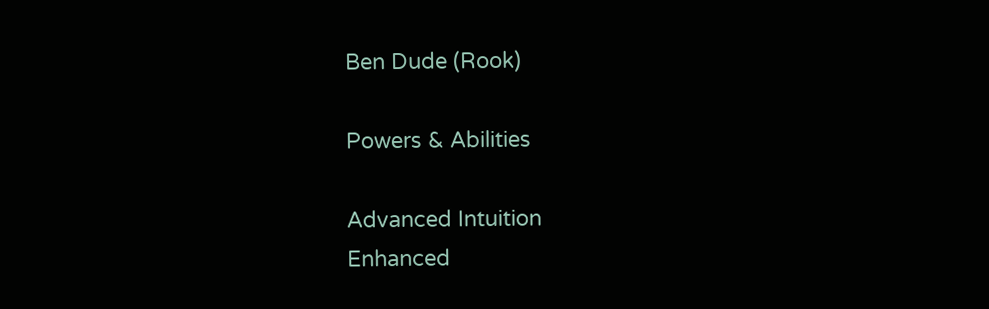Ben Dude (Rook)

Powers & Abilities

Advanced Intuition
Enhanced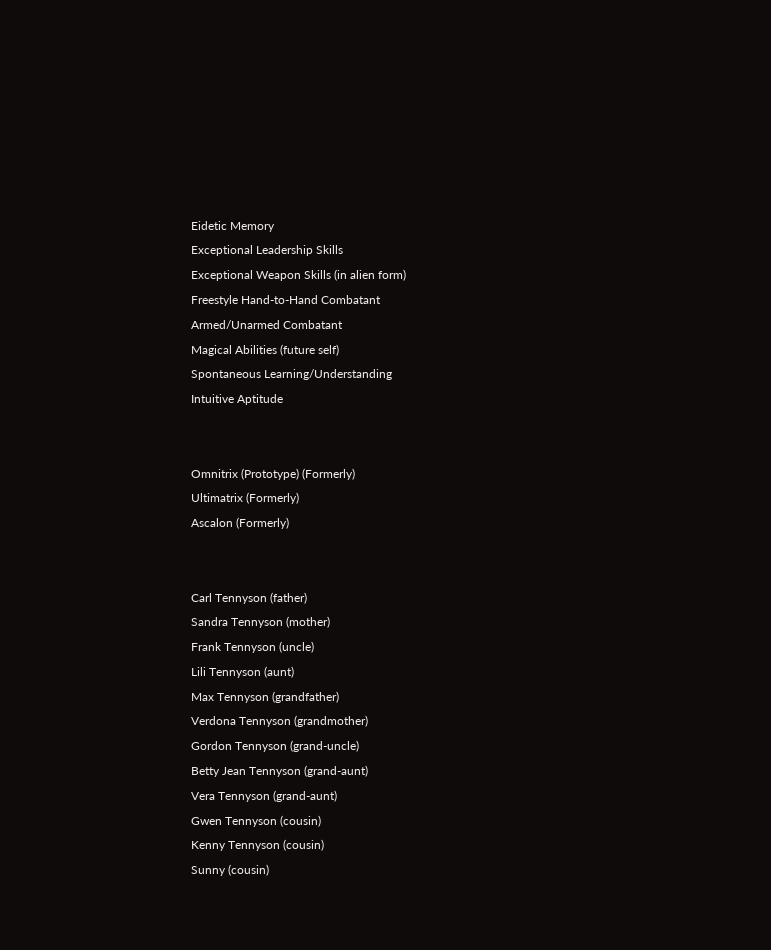Eidetic Memory
Exceptional Leadership Skills
Exceptional Weapon Skills (in alien form)
Freestyle Hand-to-Hand Combatant
Armed/Unarmed Combatant
Magical Abilities (future self)
Spontaneous Learning/Understanding
Intuitive Aptitude


Omnitrix (Prototype) (Formerly)
Ultimatrix (Formerly)
Ascalon (Formerly)


Carl Tennyson (father)
Sandra Tennyson (mother)
Frank Tennyson (uncle)
Lili Tennyson (aunt)
Max Tennyson (grandfather)
Verdona Tennyson (grandmother)
Gordon Tennyson (grand-uncle)
Betty Jean Tennyson (grand-aunt)
Vera Tennyson (grand-aunt)
Gwen Tennyson (cousin)
Kenny Tennyson (cousin)
Sunny (cousin)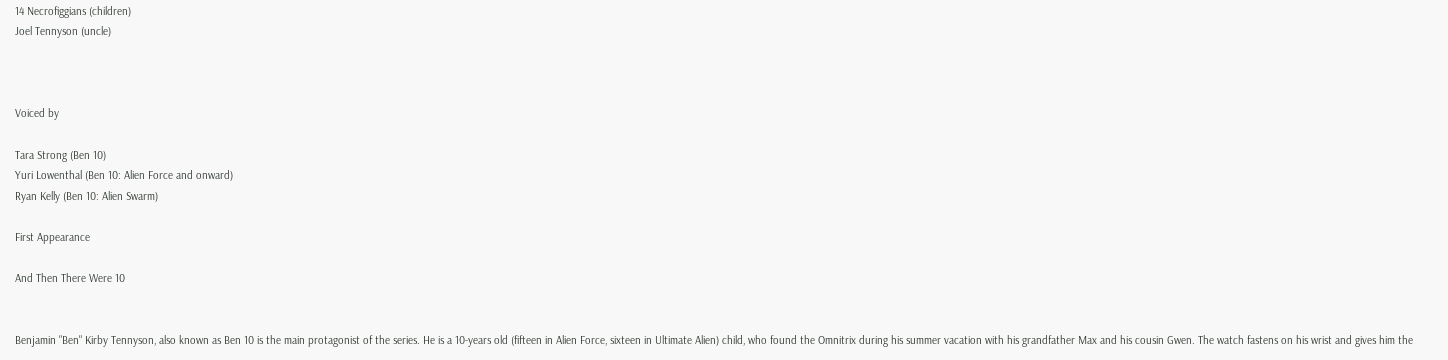14 Necrofiggians (children)
Joel Tennyson (uncle)



Voiced by

Tara Strong (Ben 10)
Yuri Lowenthal (Ben 10: Alien Force and onward)
Ryan Kelly (Ben 10: Alien Swarm)

First Appearance

And Then There Were 10


Benjamin "Ben" Kirby Tennyson, also known as Ben 10 is the main protagonist of the series. He is a 10-years old (fifteen in Alien Force, sixteen in Ultimate Alien) child, who found the Omnitrix during his summer vacation with his grandfather Max and his cousin Gwen. The watch fastens on his wrist and gives him the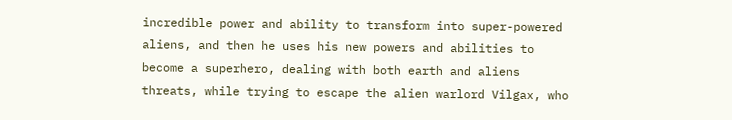incredible power and ability to transform into super-powered aliens, and then he uses his new powers and abilities to become a superhero, dealing with both earth and aliens threats, while trying to escape the alien warlord Vilgax, who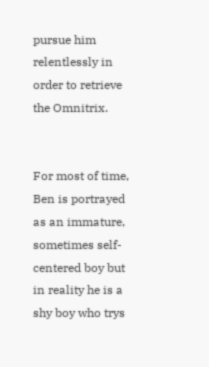pursue him relentlessly in order to retrieve the Omnitrix.


For most of time, Ben is portrayed as an immature, sometimes self-centered boy but in reality he is a shy boy who trys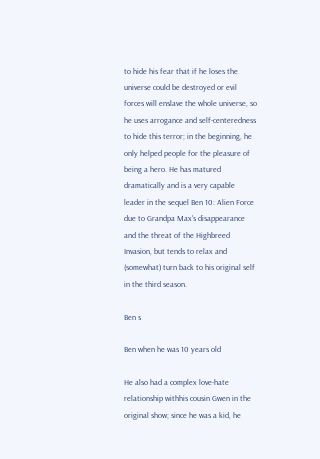to hide his fear that if he loses the universe could be destroyed or evil forces will enslave the whole universe, so he uses arrogance and self-centeredness to hide this terror; in the beginning, he only helped people for the pleasure of being a hero. He has matured dramatically and is a very capable leader in the sequel Ben 10: Alien Force due to Grandpa Max's disappearance and the threat of the Highbreed Invasion, but tends to relax and (somewhat) turn back to his original self in the third season.

Ben s

Ben when he was 10 years old

He also had a complex love-hate relationship withhis cousin Gwen in the original show; since he was a kid, he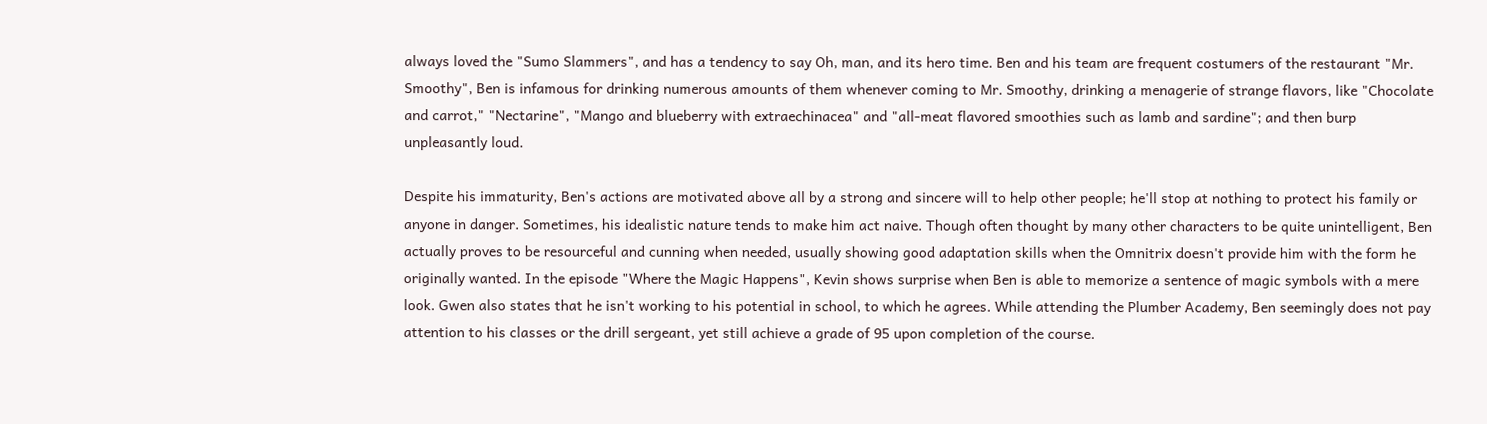always loved the "Sumo Slammers", and has a tendency to say Oh, man, and its hero time. Ben and his team are frequent costumers of the restaurant "Mr. Smoothy", Ben is infamous for drinking numerous amounts of them whenever coming to Mr. Smoothy, drinking a menagerie of strange flavors, like "Chocolate and carrot," "Nectarine", "Mango and blueberry with extraechinacea" and "all-meat flavored smoothies such as lamb and sardine"; and then burp unpleasantly loud.

Despite his immaturity, Ben's actions are motivated above all by a strong and sincere will to help other people; he'll stop at nothing to protect his family or anyone in danger. Sometimes, his idealistic nature tends to make him act naive. Though often thought by many other characters to be quite unintelligent, Ben actually proves to be resourceful and cunning when needed, usually showing good adaptation skills when the Omnitrix doesn't provide him with the form he originally wanted. In the episode "Where the Magic Happens", Kevin shows surprise when Ben is able to memorize a sentence of magic symbols with a mere look. Gwen also states that he isn't working to his potential in school, to which he agrees. While attending the Plumber Academy, Ben seemingly does not pay attention to his classes or the drill sergeant, yet still achieve a grade of 95 upon completion of the course.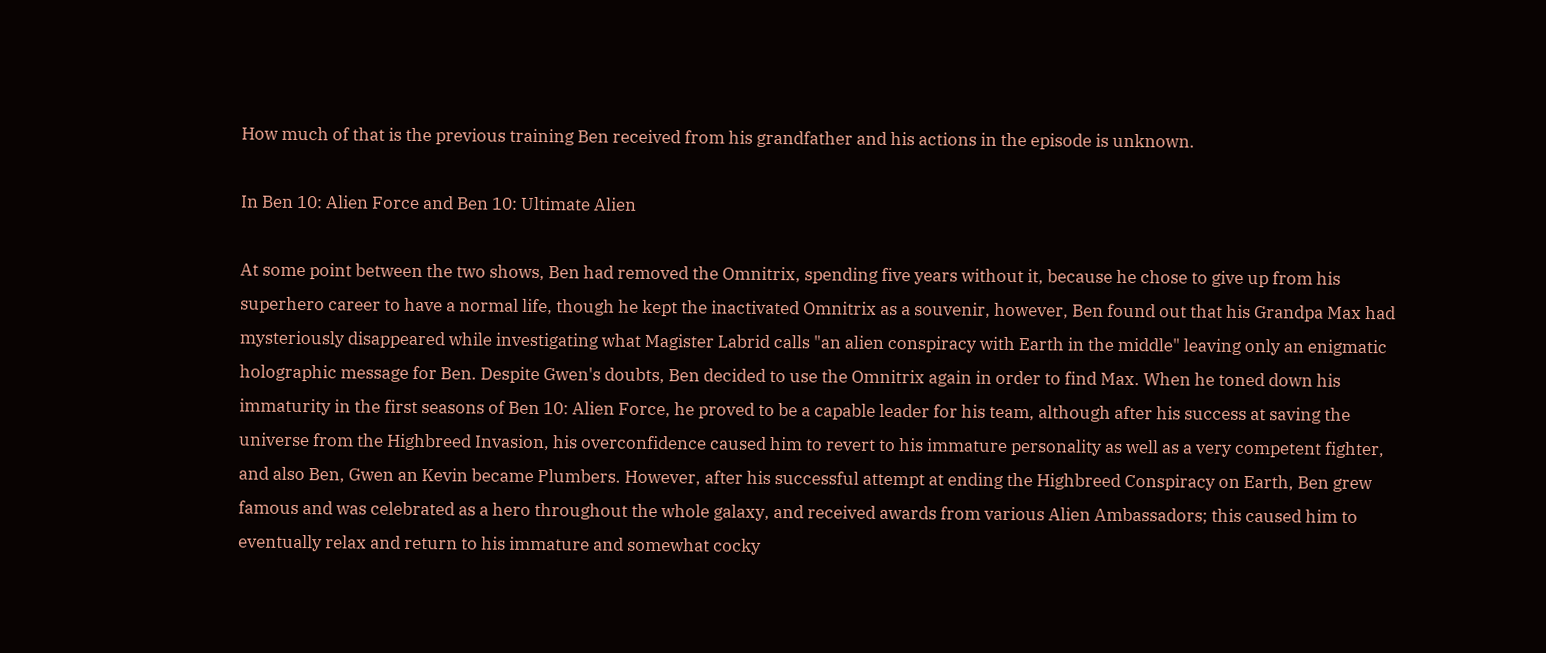How much of that is the previous training Ben received from his grandfather and his actions in the episode is unknown.

In Ben 10: Alien Force and Ben 10: Ultimate Alien

At some point between the two shows, Ben had removed the Omnitrix, spending five years without it, because he chose to give up from his superhero career to have a normal life, though he kept the inactivated Omnitrix as a souvenir, however, Ben found out that his Grandpa Max had mysteriously disappeared while investigating what Magister Labrid calls "an alien conspiracy with Earth in the middle" leaving only an enigmatic holographic message for Ben. Despite Gwen's doubts, Ben decided to use the Omnitrix again in order to find Max. When he toned down his immaturity in the first seasons of Ben 10: Alien Force, he proved to be a capable leader for his team, although after his success at saving the universe from the Highbreed Invasion, his overconfidence caused him to revert to his immature personality as well as a very competent fighter, and also Ben, Gwen an Kevin became Plumbers. However, after his successful attempt at ending the Highbreed Conspiracy on Earth, Ben grew famous and was celebrated as a hero throughout the whole galaxy, and received awards from various Alien Ambassadors; this caused him to eventually relax and return to his immature and somewhat cocky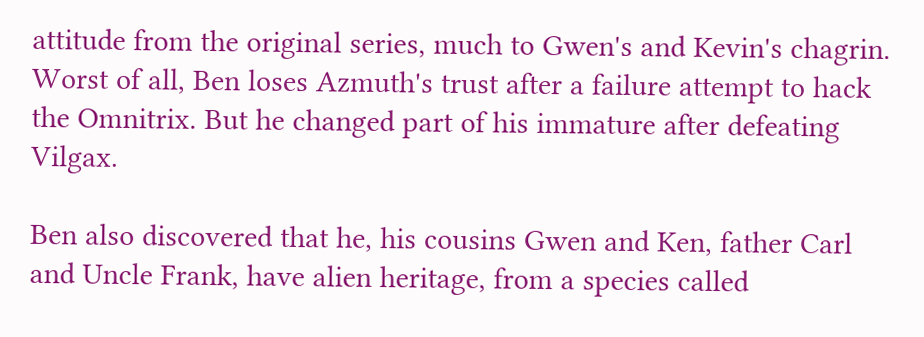attitude from the original series, much to Gwen's and Kevin's chagrin. Worst of all, Ben loses Azmuth's trust after a failure attempt to hack the Omnitrix. But he changed part of his immature after defeating Vilgax.

Ben also discovered that he, his cousins Gwen and Ken, father Carl and Uncle Frank, have alien heritage, from a species called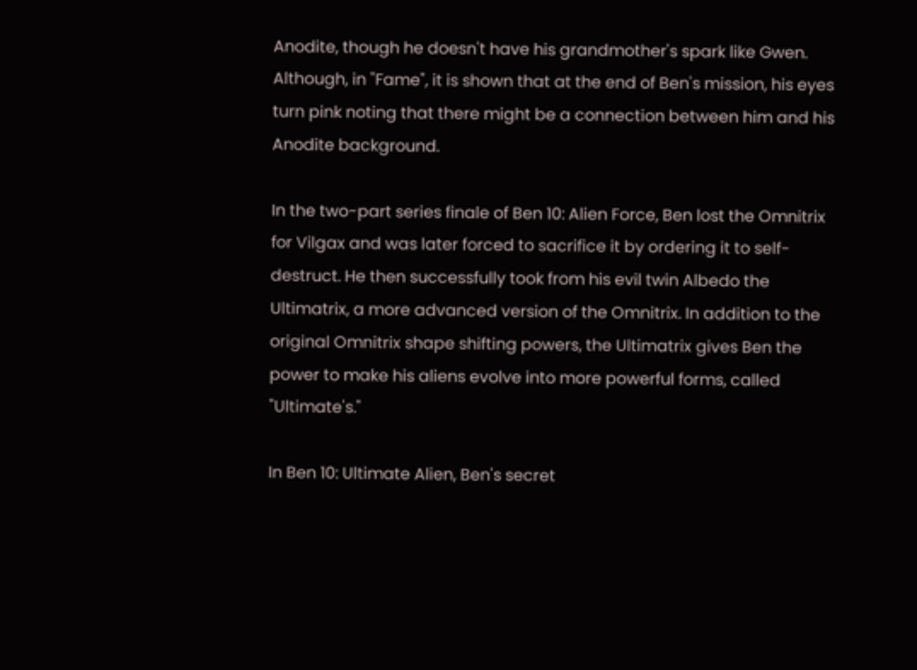Anodite, though he doesn't have his grandmother's spark like Gwen. Although, in "Fame", it is shown that at the end of Ben's mission, his eyes turn pink noting that there might be a connection between him and his Anodite background.

In the two-part series finale of Ben 10: Alien Force, Ben lost the Omnitrix for Vilgax and was later forced to sacrifice it by ordering it to self-destruct. He then successfully took from his evil twin Albedo the Ultimatrix, a more advanced version of the Omnitrix. In addition to the original Omnitrix shape shifting powers, the Ultimatrix gives Ben the power to make his aliens evolve into more powerful forms, called "Ultimate's."

In Ben 10: Ultimate Alien, Ben's secret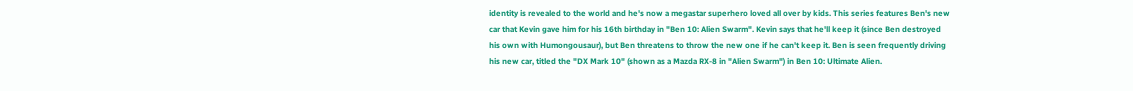identity is revealed to the world and he's now a megastar superhero loved all over by kids. This series features Ben's new car that Kevin gave him for his 16th birthday in "Ben 10: Alien Swarm". Kevin says that he'll keep it (since Ben destroyed his own with Humongousaur), but Ben threatens to throw the new one if he can't keep it. Ben is seen frequently driving his new car, titled the "DX Mark 10" (shown as a Mazda RX-8 in "Alien Swarm") in Ben 10: Ultimate Alien.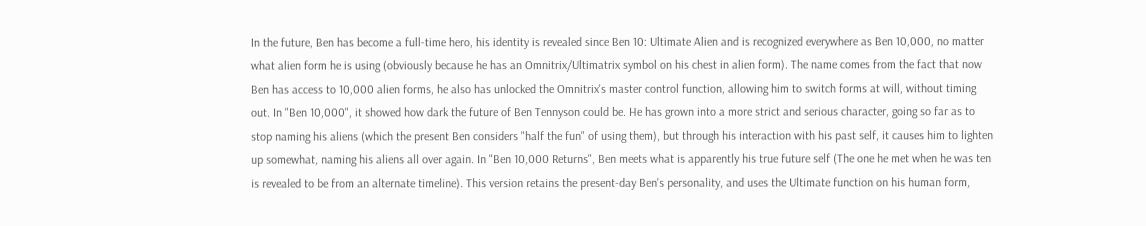In the future, Ben has become a full-time hero, his identity is revealed since Ben 10: Ultimate Alien and is recognized everywhere as Ben 10,000, no matter what alien form he is using (obviously because he has an Omnitrix/Ultimatrix symbol on his chest in alien form). The name comes from the fact that now Ben has access to 10,000 alien forms, he also has unlocked the Omnitrix's master control function, allowing him to switch forms at will, without timing out. In "Ben 10,000", it showed how dark the future of Ben Tennyson could be. He has grown into a more strict and serious character, going so far as to stop naming his aliens (which the present Ben considers "half the fun" of using them), but through his interaction with his past self, it causes him to lighten up somewhat, naming his aliens all over again. In "Ben 10,000 Returns", Ben meets what is apparently his true future self (The one he met when he was ten is revealed to be from an alternate timeline). This version retains the present-day Ben's personality, and uses the Ultimate function on his human form,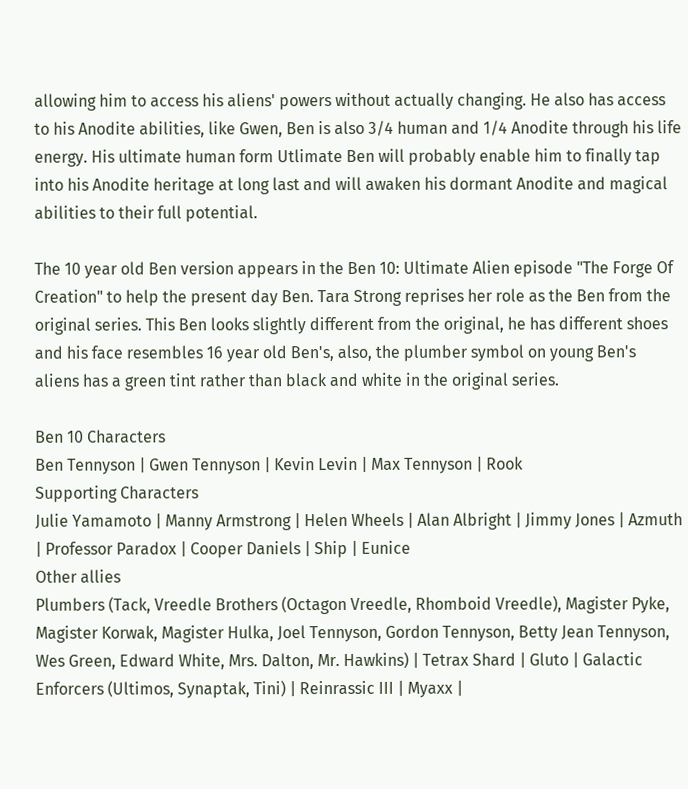allowing him to access his aliens' powers without actually changing. He also has access to his Anodite abilities, like Gwen, Ben is also 3/4 human and 1/4 Anodite through his life energy. His ultimate human form Utlimate Ben will probably enable him to finally tap into his Anodite heritage at long last and will awaken his dormant Anodite and magical abilities to their full potential.

The 10 year old Ben version appears in the Ben 10: Ultimate Alien episode "The Forge Of Creation" to help the present day Ben. Tara Strong reprises her role as the Ben from the original series. This Ben looks slightly different from the original, he has different shoes and his face resembles 16 year old Ben's, also, the plumber symbol on young Ben's aliens has a green tint rather than black and white in the original series.

Ben 10 Characters
Ben Tennyson | Gwen Tennyson | Kevin Levin | Max Tennyson | Rook
Supporting Characters
Julie Yamamoto | Manny Armstrong | Helen Wheels | Alan Albright | Jimmy Jones | Azmuth | Professor Paradox | Cooper Daniels | Ship | Eunice
Other allies
Plumbers (Tack, Vreedle Brothers (Octagon Vreedle, Rhomboid Vreedle), Magister Pyke, Magister Korwak, Magister Hulka, Joel Tennyson, Gordon Tennyson, Betty Jean Tennyson, Wes Green, Edward White, Mrs. Dalton, Mr. Hawkins) | Tetrax Shard | Gluto | Galactic Enforcers (Ultimos, Synaptak, Tini) | Reinrassic III | Myaxx |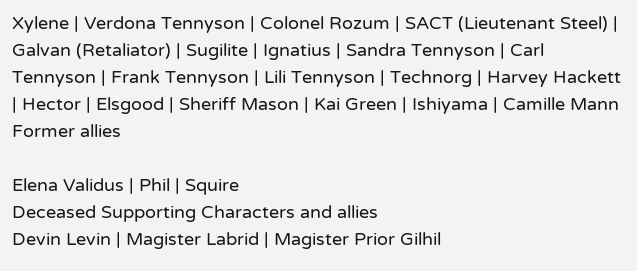Xylene | Verdona Tennyson | Colonel Rozum | SACT (Lieutenant Steel) | Galvan (Retaliator) | Sugilite | Ignatius | Sandra Tennyson | Carl Tennyson | Frank Tennyson | Lili Tennyson | Technorg | Harvey Hackett | Hector | Elsgood | Sheriff Mason | Kai Green | Ishiyama | Camille Mann
Former allies

Elena Validus | Phil | Squire
Deceased Supporting Characters and allies
Devin Levin | Magister Labrid | Magister Prior Gilhil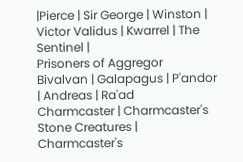|Pierce | Sir George | Winston | Victor Validus | Kwarrel | The Sentinel |
Prisoners of Aggregor
Bivalvan | Galapagus | P'andor | Andreas | Ra'ad
Charmcaster | Charmcaster's Stone Creatures | Charmcaster's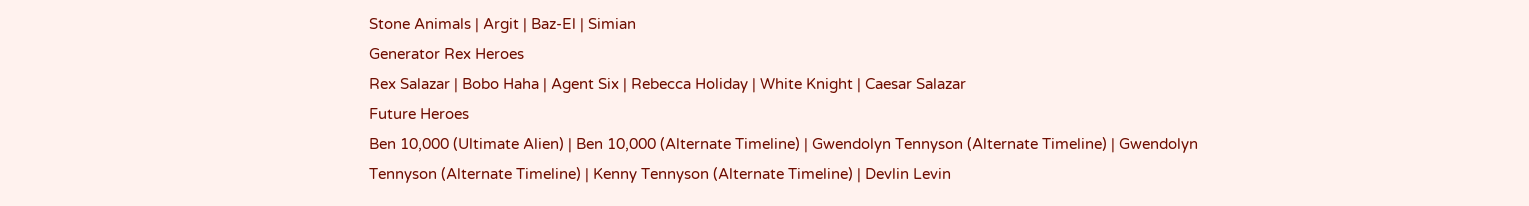Stone Animals | Argit | Baz-El | Simian
Generator Rex Heroes
Rex Salazar | Bobo Haha | Agent Six | Rebecca Holiday | White Knight | Caesar Salazar
Future Heroes
Ben 10,000 (Ultimate Alien) | Ben 10,000 (Alternate Timeline) | Gwendolyn Tennyson (Alternate Timeline) | Gwendolyn Tennyson (Alternate Timeline) | Kenny Tennyson (Alternate Timeline) | Devlin Levin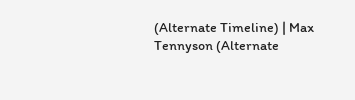(Alternate Timeline) | Max Tennyson (Alternate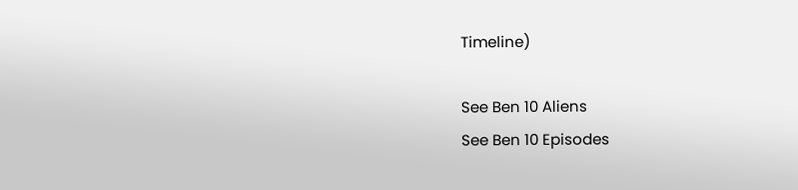Timeline)

See Ben 10 Aliens
See Ben 10 Episodes